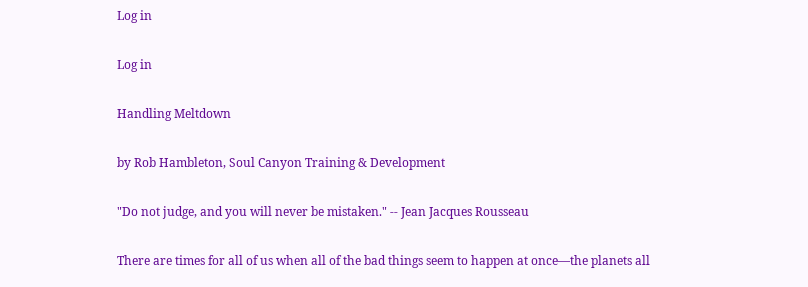Log in

Log in

Handling Meltdown

by Rob Hambleton, Soul Canyon Training & Development

"Do not judge, and you will never be mistaken." -- Jean Jacques Rousseau

There are times for all of us when all of the bad things seem to happen at once—the planets all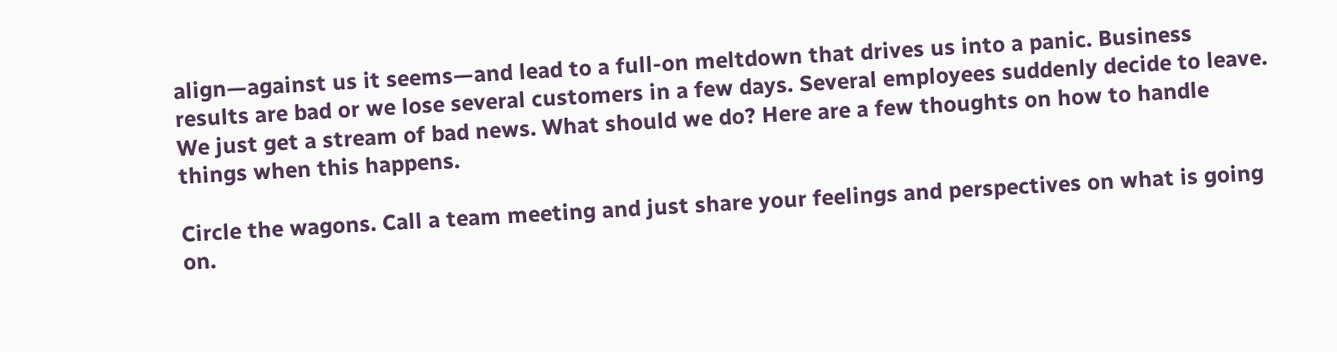align—against us it seems—and lead to a full-on meltdown that drives us into a panic. Business results are bad or we lose several customers in a few days. Several employees suddenly decide to leave. We just get a stream of bad news. What should we do? Here are a few thoughts on how to handle things when this happens.

Circle the wagons. Call a team meeting and just share your feelings and perspectives on what is going on.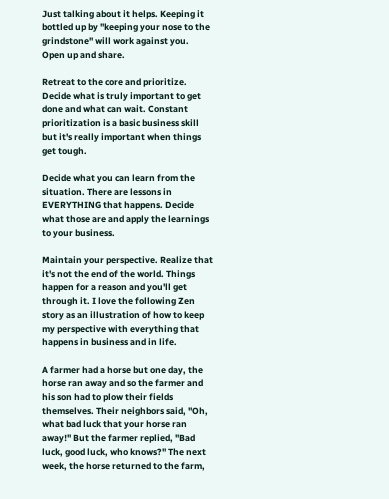Just talking about it helps. Keeping it bottled up by "keeping your nose to the grindstone" will work against you. Open up and share.

Retreat to the core and prioritize. Decide what is truly important to get done and what can wait. Constant prioritization is a basic business skill but it's really important when things get tough.

Decide what you can learn from the situation. There are lessons in EVERYTHING that happens. Decide what those are and apply the learnings to your business.

Maintain your perspective. Realize that it's not the end of the world. Things happen for a reason and you'll get through it. I love the following Zen story as an illustration of how to keep my perspective with everything that happens in business and in life.

A farmer had a horse but one day, the horse ran away and so the farmer and his son had to plow their fields themselves. Their neighbors said, "Oh, what bad luck that your horse ran away!" But the farmer replied, "Bad luck, good luck, who knows?" The next week, the horse returned to the farm,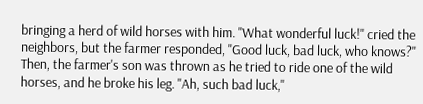bringing a herd of wild horses with him. "What wonderful luck!" cried the neighbors, but the farmer responded, "Good luck, bad luck, who knows?" Then, the farmer's son was thrown as he tried to ride one of the wild horses, and he broke his leg. "Ah, such bad luck,"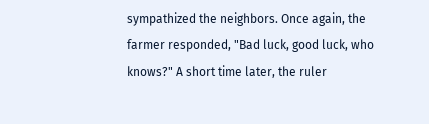sympathized the neighbors. Once again, the farmer responded, "Bad luck, good luck, who knows?" A short time later, the ruler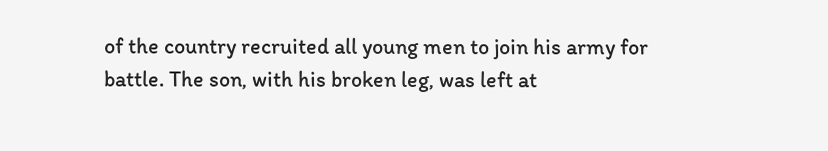of the country recruited all young men to join his army for battle. The son, with his broken leg, was left at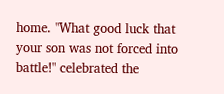home. "What good luck that your son was not forced into battle!" celebrated the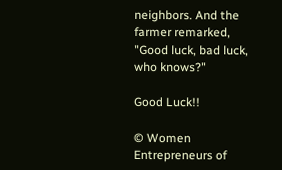neighbors. And the farmer remarked, "Good luck, bad luck, who knows?"

Good Luck!!

© Women Entrepreneurs of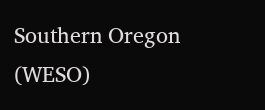Southern Oregon (WESO)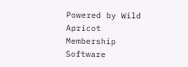Powered by Wild Apricot Membership Software